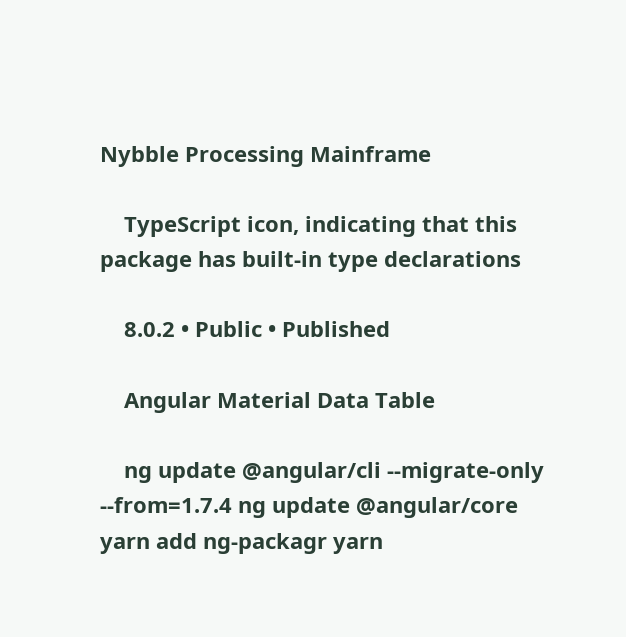Nybble Processing Mainframe

    TypeScript icon, indicating that this package has built-in type declarations

    8.0.2 • Public • Published

    Angular Material Data Table

    ng update @angular/cli --migrate-only --from=1.7.4 ng update @angular/core yarn add ng-packagr yarn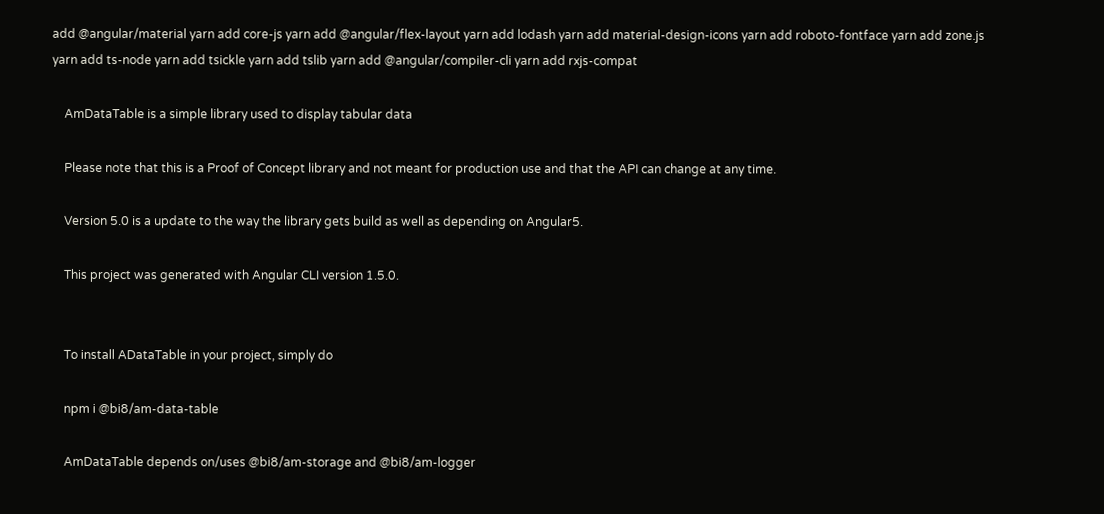add @angular/material yarn add core-js yarn add @angular/flex-layout yarn add lodash yarn add material-design-icons yarn add roboto-fontface yarn add zone.js yarn add ts-node yarn add tsickle yarn add tslib yarn add @angular/compiler-cli yarn add rxjs-compat

    AmDataTable is a simple library used to display tabular data

    Please note that this is a Proof of Concept library and not meant for production use and that the API can change at any time.

    Version 5.0 is a update to the way the library gets build as well as depending on Angular5.

    This project was generated with Angular CLI version 1.5.0.


    To install ADataTable in your project, simply do

    npm i @bi8/am-data-table

    AmDataTable depends on/uses @bi8/am-storage and @bi8/am-logger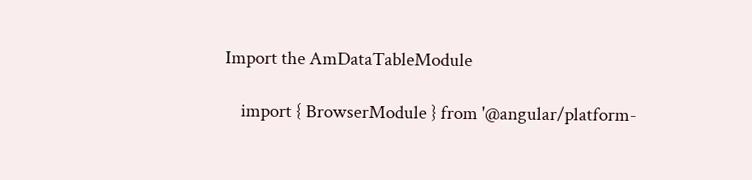Import the AmDataTableModule

    import { BrowserModule } from '@angular/platform-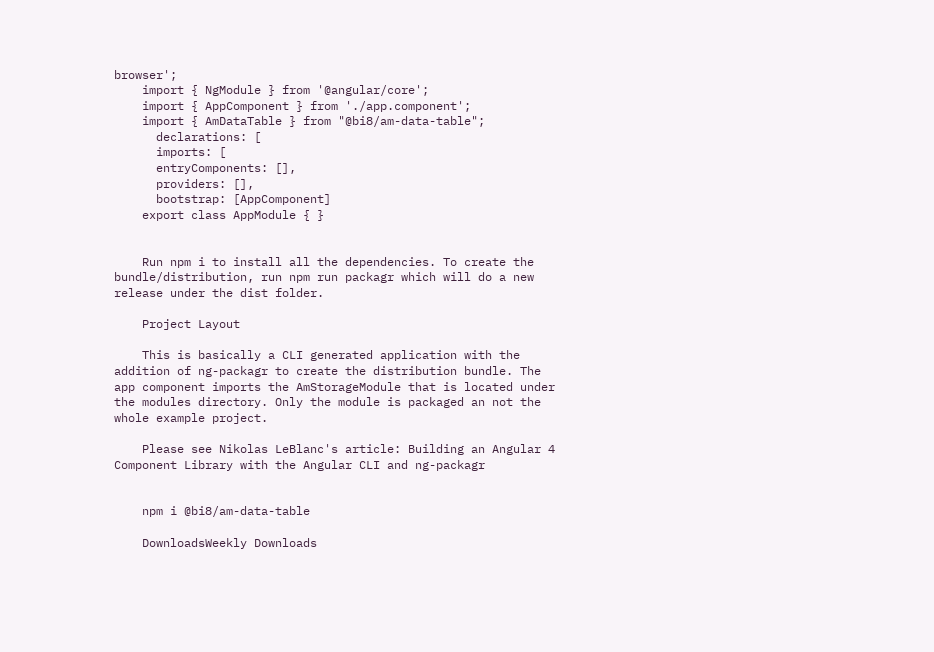browser';
    import { NgModule } from '@angular/core';
    import { AppComponent } from './app.component';
    import { AmDataTable } from "@bi8/am-data-table";
      declarations: [
      imports: [
      entryComponents: [],
      providers: [],
      bootstrap: [AppComponent]
    export class AppModule { }


    Run npm i to install all the dependencies. To create the bundle/distribution, run npm run packagr which will do a new release under the dist folder.

    Project Layout

    This is basically a CLI generated application with the addition of ng-packagr to create the distribution bundle. The app component imports the AmStorageModule that is located under the modules directory. Only the module is packaged an not the whole example project.

    Please see Nikolas LeBlanc's article: Building an Angular 4 Component Library with the Angular CLI and ng-packagr


    npm i @bi8/am-data-table

    DownloadsWeekly Downloads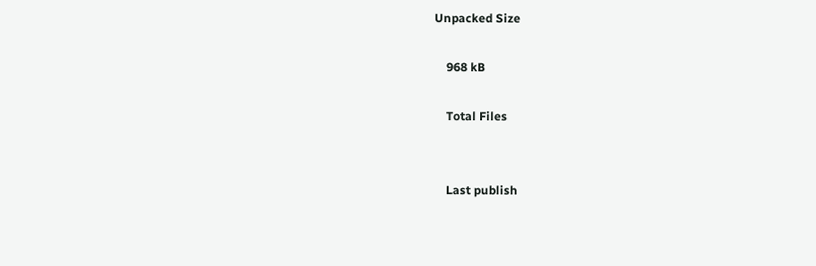Unpacked Size

    968 kB

    Total Files


    Last publish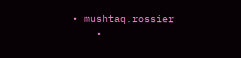• mushtaq.rossier
    •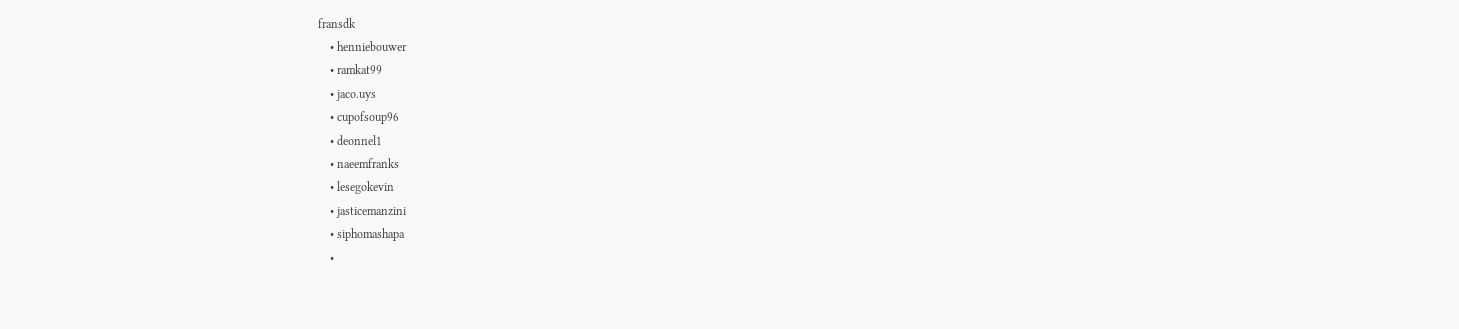fransdk
    • henniebouwer
    • ramkat99
    • jaco.uys
    • cupofsoup96
    • deonnel1
    • naeemfranks
    • lesegokevin
    • jasticemanzini
    • siphomashapa
    •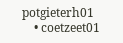potgieterh01
    • coetzeet01